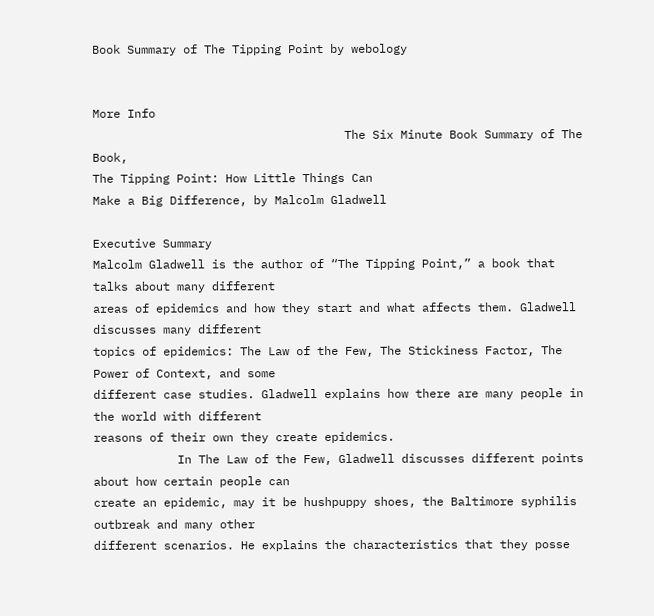Book Summary of The Tipping Point by webology


More Info
                                    The Six Minute Book Summary of The Book,
The Tipping Point: How Little Things Can
Make a Big Difference, by Malcolm Gladwell

Executive Summary
Malcolm Gladwell is the author of “The Tipping Point,” a book that talks about many different
areas of epidemics and how they start and what affects them. Gladwell discusses many different
topics of epidemics: The Law of the Few, The Stickiness Factor, The Power of Context, and some
different case studies. Gladwell explains how there are many people in the world with different
reasons of their own they create epidemics.
            In The Law of the Few, Gladwell discusses different points about how certain people can
create an epidemic, may it be hushpuppy shoes, the Baltimore syphilis outbreak and many other
different scenarios. He explains the characteristics that they posse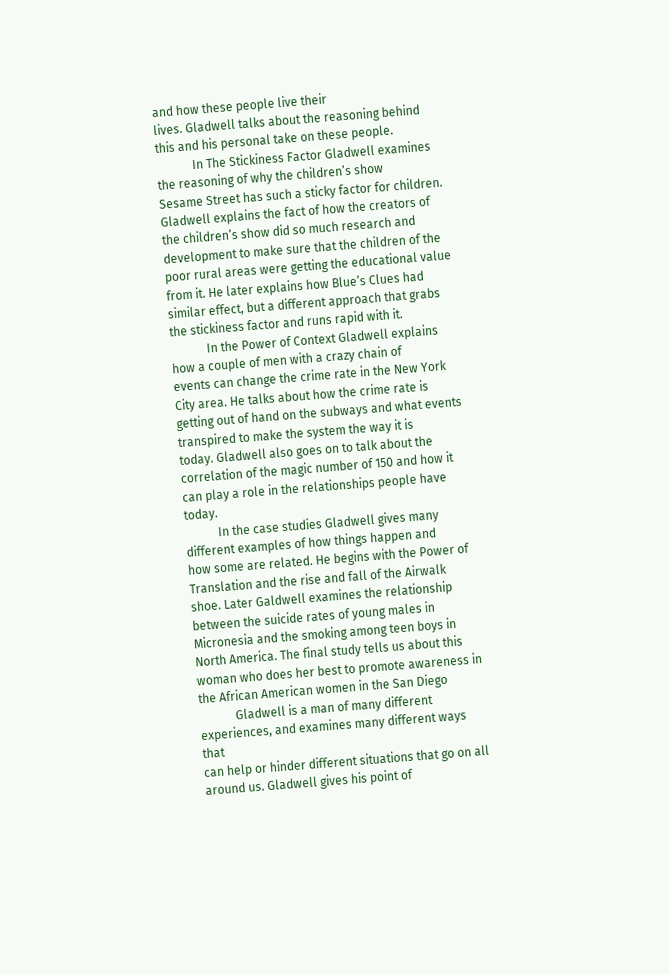and how these people live their
lives. Gladwell talks about the reasoning behind this and his personal take on these people.
            In The Stickiness Factor Gladwell examines the reasoning of why the children’s show
Sesame Street has such a sticky factor for children. Gladwell explains the fact of how the creators of
the children’s show did so much research and development to make sure that the children of the
poor rural areas were getting the educational value from it. He later explains how Blue’s Clues had
similar effect, but a different approach that grabs the stickiness factor and runs rapid with it.
            In the Power of Context Gladwell explains how a couple of men with a crazy chain of
events can change the crime rate in the New York City area. He talks about how the crime rate is
getting out of hand on the subways and what events transpired to make the system the way it is
today. Gladwell also goes on to talk about the correlation of the magic number of 150 and how it
can play a role in the relationships people have today.
           In the case studies Gladwell gives many different examples of how things happen and
how some are related. He begins with the Power of Translation and the rise and fall of the Airwalk
shoe. Later Galdwell examines the relationship between the suicide rates of young males in
Micronesia and the smoking among teen boys in North America. The final study tells us about this
woman who does her best to promote awareness in the African American women in the San Diego
            Gladwell is a man of many different experiences, and examines many different ways that
can help or hinder different situations that go on all around us. Gladwell gives his point of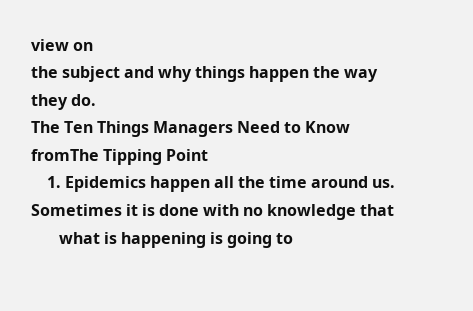view on
the subject and why things happen the way they do.
The Ten Things Managers Need to Know fromThe Tipping Point
    1. Epidemics happen all the time around us. Sometimes it is done with no knowledge that
       what is happening is going to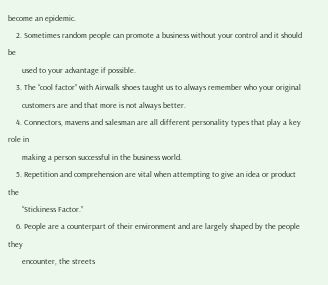become an epidemic.
    2. Sometimes random people can promote a business without your control and it should be
       used to your advantage if possible.
    3. The “cool factor” with Airwalk shoes taught us to always remember who your original
       customers are and that more is not always better.
    4. Connectors, mavens and salesman are all different personality types that play a key role in
       making a person successful in the business world.
    5. Repetition and comprehension are vital when attempting to give an idea or product the
       “Stickiness Factor.”
    6. People are a counterpart of their environment and are largely shaped by the people they
       encounter, the streets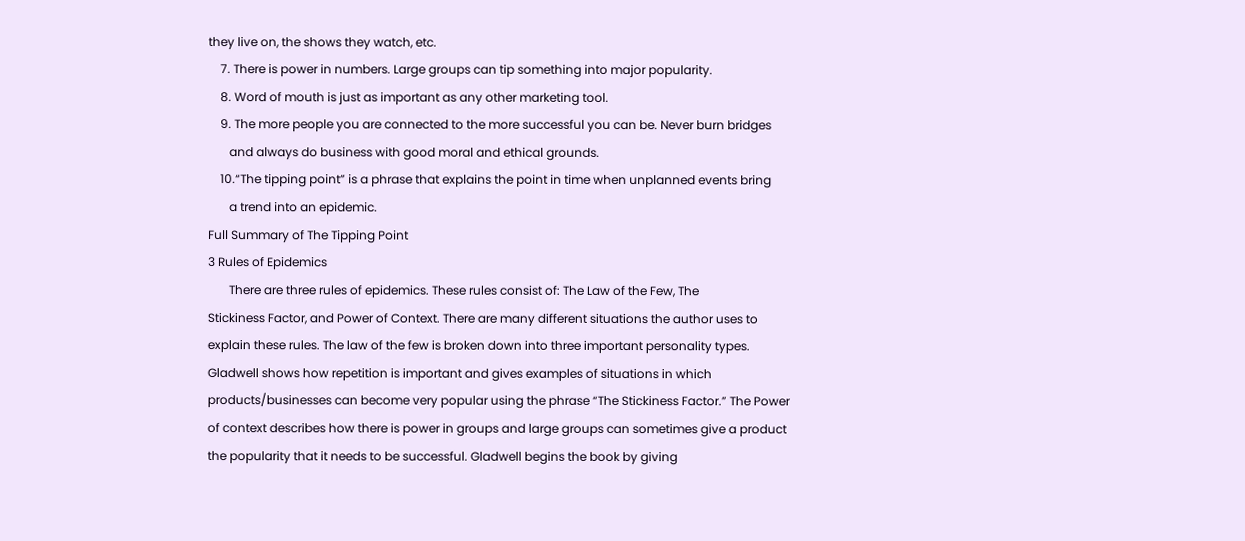they live on, the shows they watch, etc.
    7. There is power in numbers. Large groups can tip something into major popularity.
    8. Word of mouth is just as important as any other marketing tool.
    9. The more people you are connected to the more successful you can be. Never burn bridges
       and always do business with good moral and ethical grounds.
    10.“The tipping point” is a phrase that explains the point in time when unplanned events bring
       a trend into an epidemic.
Full Summary of The Tipping Point
3 Rules of Epidemics
       There are three rules of epidemics. These rules consist of: The Law of the Few, The
Stickiness Factor, and Power of Context. There are many different situations the author uses to
explain these rules. The law of the few is broken down into three important personality types.
Gladwell shows how repetition is important and gives examples of situations in which
products/businesses can become very popular using the phrase “The Stickiness Factor.” The Power
of context describes how there is power in groups and large groups can sometimes give a product
the popularity that it needs to be successful. Gladwell begins the book by giving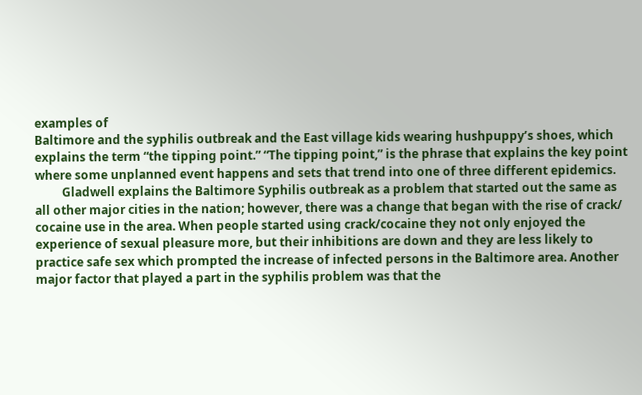examples of
Baltimore and the syphilis outbreak and the East village kids wearing hushpuppy’s shoes, which
explains the term “the tipping point.” “The tipping point,” is the phrase that explains the key point
where some unplanned event happens and sets that trend into one of three different epidemics.
         Gladwell explains the Baltimore Syphilis outbreak as a problem that started out the same as
all other major cities in the nation; however, there was a change that began with the rise of crack/
cocaine use in the area. When people started using crack/cocaine they not only enjoyed the
experience of sexual pleasure more, but their inhibitions are down and they are less likely to
practice safe sex which prompted the increase of infected persons in the Baltimore area. Another
major factor that played a part in the syphilis problem was that the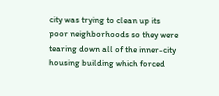city was trying to clean up its
poor neighborhoods so they were tearing down all of the inner-city housing building which forced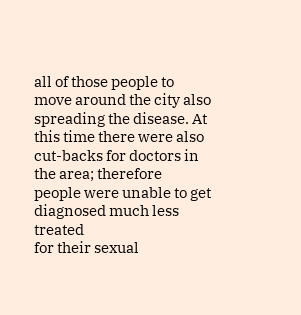all of those people to move around the city also spreading the disease. At this time there were also
cut-backs for doctors in the area; therefore people were unable to get diagnosed much less treated
for their sexual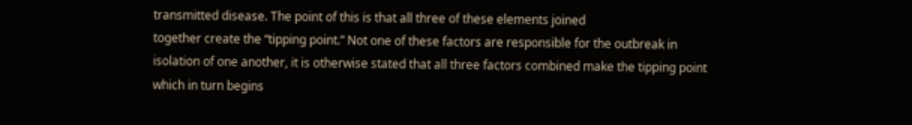transmitted disease. The point of this is that all three of these elements joined
together create the “tipping point.” Not one of these factors are responsible for the outbreak in
isolation of one another, it is otherwise stated that all three factors combined make the tipping point
which in turn begins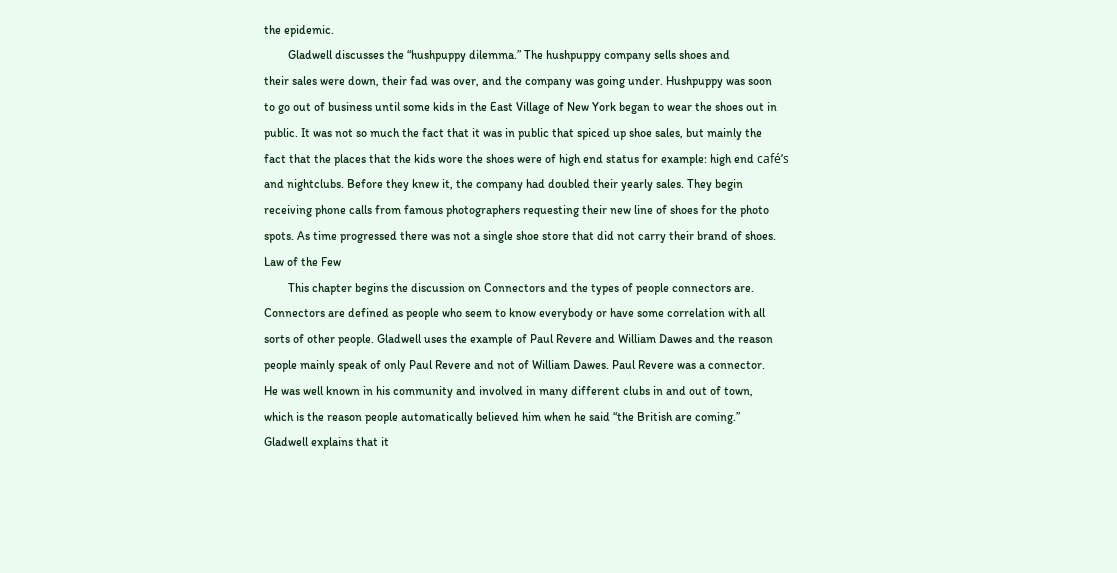the epidemic.
        Gladwell discusses the “hushpuppy dilemma.” The hushpuppy company sells shoes and
their sales were down, their fad was over, and the company was going under. Hushpuppy was soon
to go out of business until some kids in the East Village of New York began to wear the shoes out in
public. It was not so much the fact that it was in public that spiced up shoe sales, but mainly the
fact that the places that the kids wore the shoes were of high end status for example: high end café’s
and nightclubs. Before they knew it, the company had doubled their yearly sales. They begin
receiving phone calls from famous photographers requesting their new line of shoes for the photo
spots. As time progressed there was not a single shoe store that did not carry their brand of shoes.
Law of the Few
        This chapter begins the discussion on Connectors and the types of people connectors are.
Connectors are defined as people who seem to know everybody or have some correlation with all
sorts of other people. Gladwell uses the example of Paul Revere and William Dawes and the reason
people mainly speak of only Paul Revere and not of William Dawes. Paul Revere was a connector.
He was well known in his community and involved in many different clubs in and out of town,
which is the reason people automatically believed him when he said “the British are coming.”
Gladwell explains that it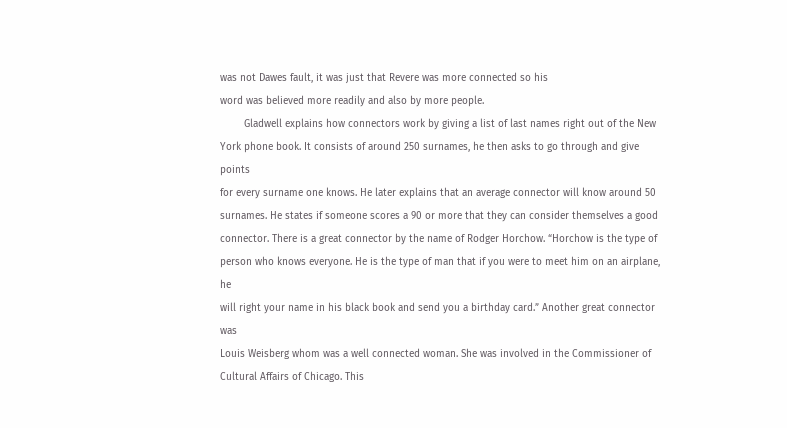was not Dawes fault, it was just that Revere was more connected so his
word was believed more readily and also by more people.
        Gladwell explains how connectors work by giving a list of last names right out of the New
York phone book. It consists of around 250 surnames, he then asks to go through and give points
for every surname one knows. He later explains that an average connector will know around 50
surnames. He states if someone scores a 90 or more that they can consider themselves a good
connector. There is a great connector by the name of Rodger Horchow. “Horchow is the type of
person who knows everyone. He is the type of man that if you were to meet him on an airplane, he
will right your name in his black book and send you a birthday card.” Another great connector was
Louis Weisberg whom was a well connected woman. She was involved in the Commissioner of
Cultural Affairs of Chicago. This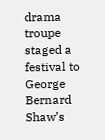drama troupe staged a festival to George Bernard Shaw’s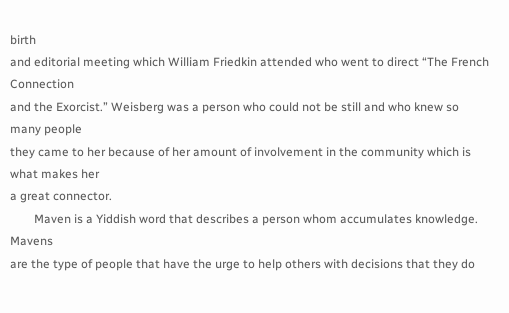birth
and editorial meeting which William Friedkin attended who went to direct “The French Connection
and the Exorcist.” Weisberg was a person who could not be still and who knew so many people
they came to her because of her amount of involvement in the community which is what makes her
a great connector.
        Maven is a Yiddish word that describes a person whom accumulates knowledge. Mavens
are the type of people that have the urge to help others with decisions that they do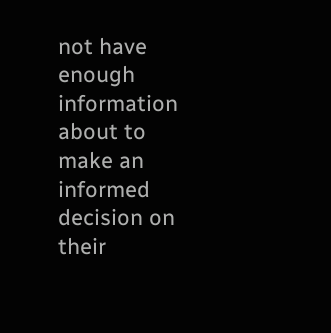not have enough
information about to make an informed decision on their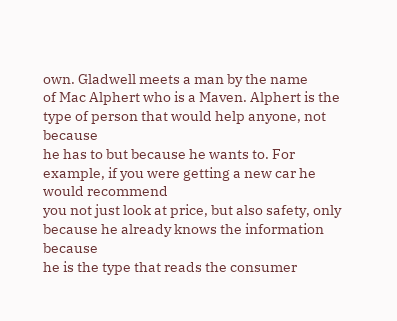own. Gladwell meets a man by the name
of Mac Alphert who is a Maven. Alphert is the type of person that would help anyone, not because
he has to but because he wants to. For example, if you were getting a new car he would recommend
you not just look at price, but also safety, only because he already knows the information because
he is the type that reads the consumer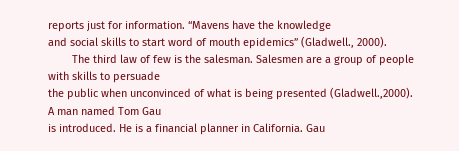reports just for information. “Mavens have the knowledge
and social skills to start word of mouth epidemics” (Gladwell., 2000).
        The third law of few is the salesman. Salesmen are a group of people with skills to persuade
the public when unconvinced of what is being presented (Gladwell.,2000). A man named Tom Gau
is introduced. He is a financial planner in California. Gau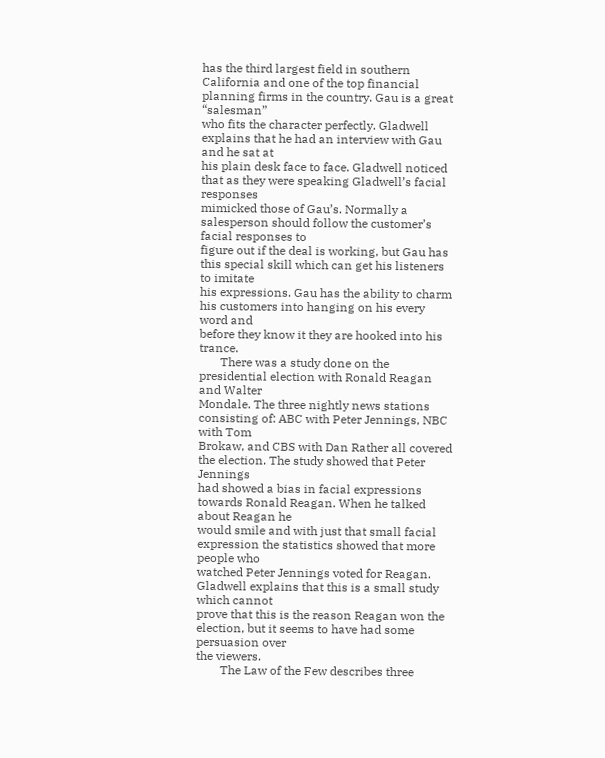has the third largest field in southern
California and one of the top financial planning firms in the country. Gau is a great “salesman”
who fits the character perfectly. Gladwell explains that he had an interview with Gau and he sat at
his plain desk face to face. Gladwell noticed that as they were speaking Gladwell’s facial responses
mimicked those of Gau’s. Normally a salesperson should follow the customer’s facial responses to
figure out if the deal is working, but Gau has this special skill which can get his listeners to imitate
his expressions. Gau has the ability to charm his customers into hanging on his every word and
before they know it they are hooked into his trance.
       There was a study done on the presidential election with Ronald Reagan and Walter
Mondale. The three nightly news stations consisting of: ABC with Peter Jennings, NBC with Tom
Brokaw, and CBS with Dan Rather all covered the election. The study showed that Peter Jennings
had showed a bias in facial expressions towards Ronald Reagan. When he talked about Reagan he
would smile and with just that small facial expression the statistics showed that more people who
watched Peter Jennings voted for Reagan. Gladwell explains that this is a small study which cannot
prove that this is the reason Reagan won the election, but it seems to have had some persuasion over
the viewers.
        The Law of the Few describes three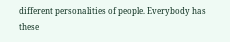different personalities of people. Everybody has these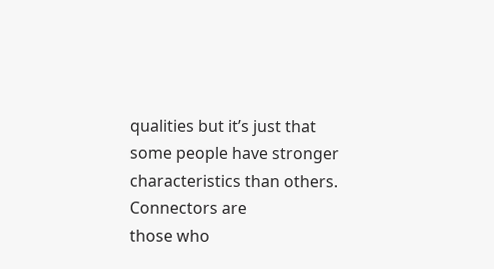qualities but it’s just that some people have stronger characteristics than others. Connectors are
those who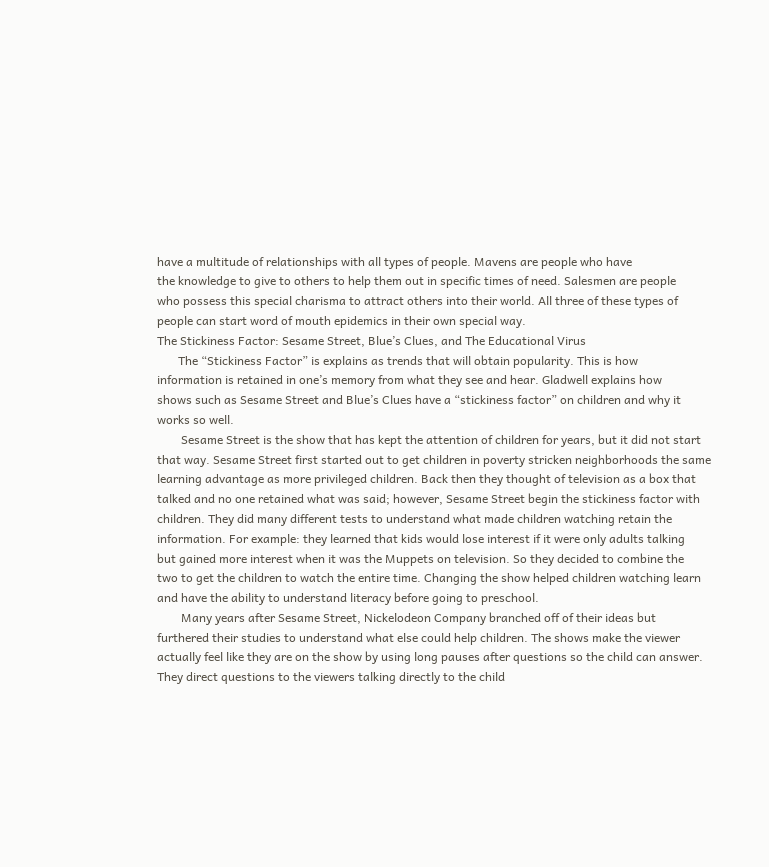have a multitude of relationships with all types of people. Mavens are people who have
the knowledge to give to others to help them out in specific times of need. Salesmen are people
who possess this special charisma to attract others into their world. All three of these types of
people can start word of mouth epidemics in their own special way.
The Stickiness Factor: Sesame Street, Blue’s Clues, and The Educational Virus
       The “Stickiness Factor” is explains as trends that will obtain popularity. This is how
information is retained in one’s memory from what they see and hear. Gladwell explains how
shows such as Sesame Street and Blue’s Clues have a “stickiness factor” on children and why it
works so well.
        Sesame Street is the show that has kept the attention of children for years, but it did not start
that way. Sesame Street first started out to get children in poverty stricken neighborhoods the same
learning advantage as more privileged children. Back then they thought of television as a box that
talked and no one retained what was said; however, Sesame Street begin the stickiness factor with
children. They did many different tests to understand what made children watching retain the
information. For example: they learned that kids would lose interest if it were only adults talking
but gained more interest when it was the Muppets on television. So they decided to combine the
two to get the children to watch the entire time. Changing the show helped children watching learn
and have the ability to understand literacy before going to preschool.
        Many years after Sesame Street, Nickelodeon Company branched off of their ideas but
furthered their studies to understand what else could help children. The shows make the viewer
actually feel like they are on the show by using long pauses after questions so the child can answer.
They direct questions to the viewers talking directly to the child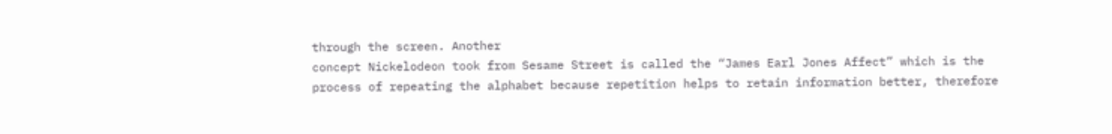through the screen. Another
concept Nickelodeon took from Sesame Street is called the “James Earl Jones Affect” which is the
process of repeating the alphabet because repetition helps to retain information better, therefore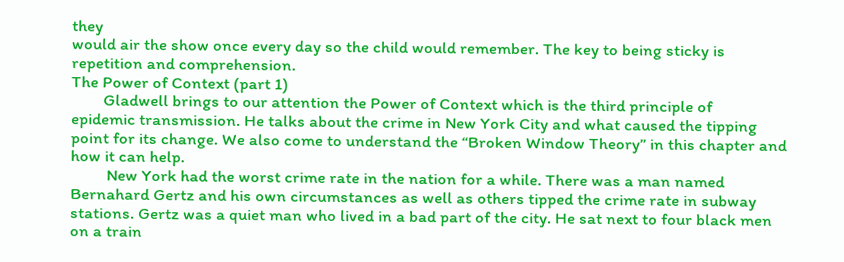they
would air the show once every day so the child would remember. The key to being sticky is
repetition and comprehension.
The Power of Context (part 1)
        Gladwell brings to our attention the Power of Context which is the third principle of
epidemic transmission. He talks about the crime in New York City and what caused the tipping
point for its change. We also come to understand the “Broken Window Theory” in this chapter and
how it can help.
         New York had the worst crime rate in the nation for a while. There was a man named
Bernahard Gertz and his own circumstances as well as others tipped the crime rate in subway
stations. Gertz was a quiet man who lived in a bad part of the city. He sat next to four black men
on a train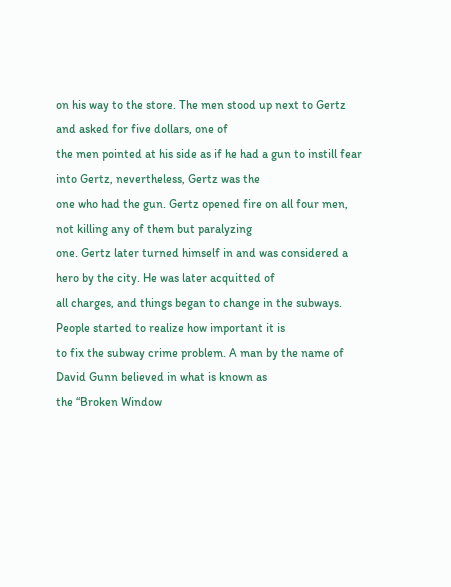on his way to the store. The men stood up next to Gertz and asked for five dollars, one of
the men pointed at his side as if he had a gun to instill fear into Gertz, nevertheless, Gertz was the
one who had the gun. Gertz opened fire on all four men, not killing any of them but paralyzing
one. Gertz later turned himself in and was considered a hero by the city. He was later acquitted of
all charges, and things began to change in the subways. People started to realize how important it is
to fix the subway crime problem. A man by the name of David Gunn believed in what is known as
the “Broken Window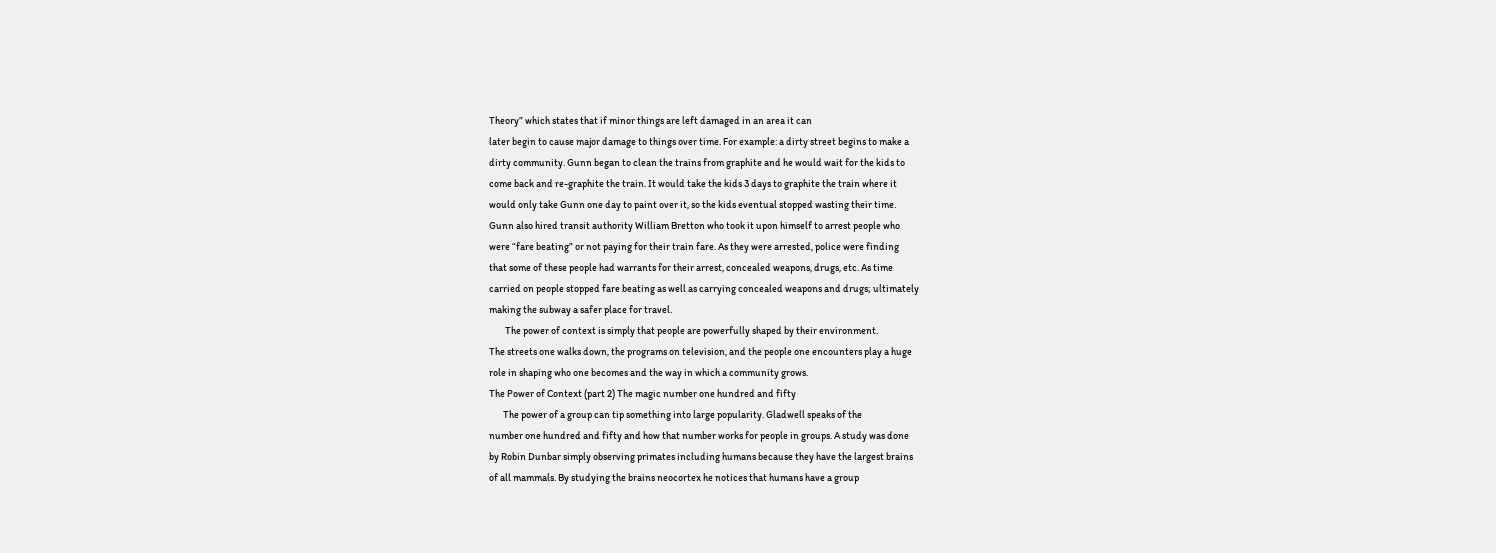Theory” which states that if minor things are left damaged in an area it can
later begin to cause major damage to things over time. For example: a dirty street begins to make a
dirty community. Gunn began to clean the trains from graphite and he would wait for the kids to
come back and re-graphite the train. It would take the kids 3 days to graphite the train where it
would only take Gunn one day to paint over it, so the kids eventual stopped wasting their time.
Gunn also hired transit authority William Bretton who took it upon himself to arrest people who
were “fare beating” or not paying for their train fare. As they were arrested, police were finding
that some of these people had warrants for their arrest, concealed weapons, drugs, etc. As time
carried on people stopped fare beating as well as carrying concealed weapons and drugs; ultimately
making the subway a safer place for travel.
        The power of context is simply that people are powerfully shaped by their environment.
The streets one walks down, the programs on television, and the people one encounters play a huge
role in shaping who one becomes and the way in which a community grows.
The Power of Context (part 2) The magic number one hundred and fifty
       The power of a group can tip something into large popularity. Gladwell speaks of the
number one hundred and fifty and how that number works for people in groups. A study was done
by Robin Dunbar simply observing primates including humans because they have the largest brains
of all mammals. By studying the brains neocortex he notices that humans have a group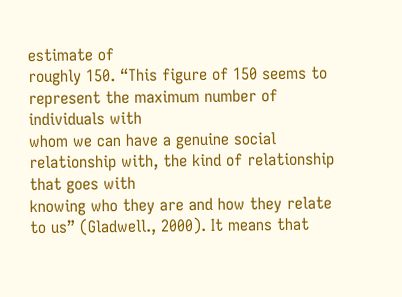estimate of
roughly 150. “This figure of 150 seems to represent the maximum number of individuals with
whom we can have a genuine social relationship with, the kind of relationship that goes with
knowing who they are and how they relate to us” (Gladwell., 2000). It means that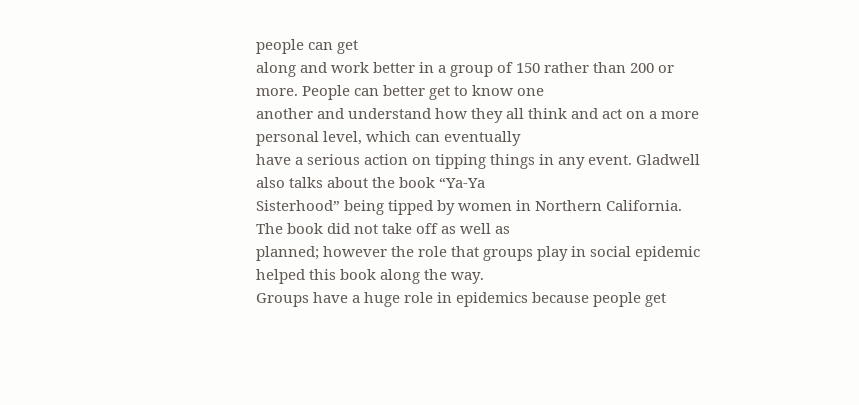people can get
along and work better in a group of 150 rather than 200 or more. People can better get to know one
another and understand how they all think and act on a more personal level, which can eventually
have a serious action on tipping things in any event. Gladwell also talks about the book “Ya-Ya
Sisterhood” being tipped by women in Northern California. The book did not take off as well as
planned; however the role that groups play in social epidemic helped this book along the way.
Groups have a huge role in epidemics because people get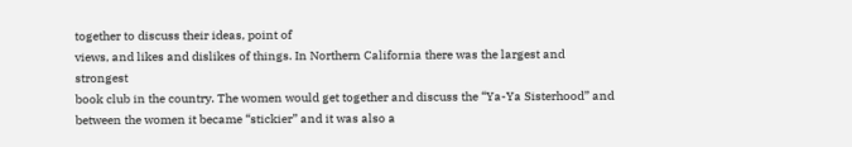together to discuss their ideas, point of
views, and likes and dislikes of things. In Northern California there was the largest and strongest
book club in the country. The women would get together and discuss the “Ya-Ya Sisterhood” and
between the women it became “stickier” and it was also a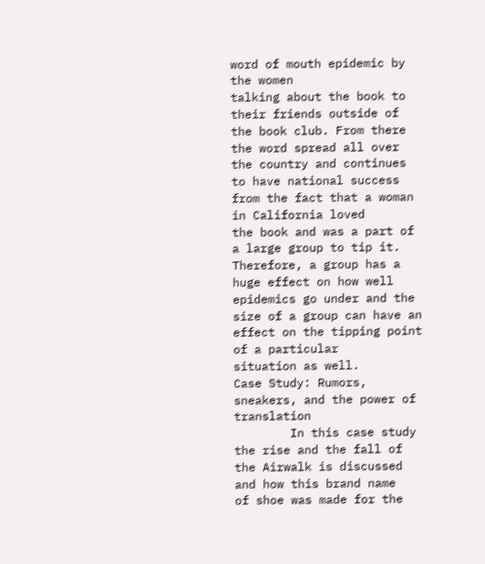word of mouth epidemic by the women
talking about the book to their friends outside of the book club. From there the word spread all over
the country and continues to have national success from the fact that a woman in California loved
the book and was a part of a large group to tip it. Therefore, a group has a huge effect on how well
epidemics go under and the size of a group can have an effect on the tipping point of a particular
situation as well.
Case Study: Rumors, sneakers, and the power of translation
        In this case study the rise and the fall of the Airwalk is discussed and how this brand name
of shoe was made for the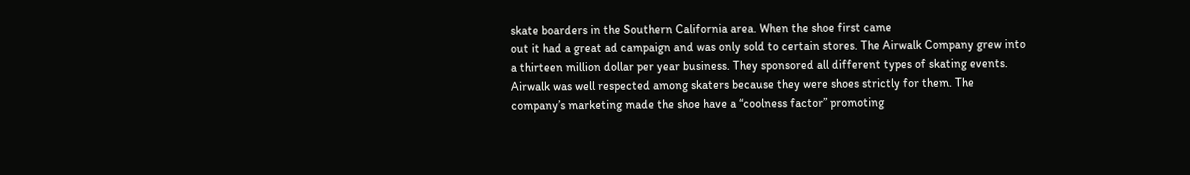skate boarders in the Southern California area. When the shoe first came
out it had a great ad campaign and was only sold to certain stores. The Airwalk Company grew into
a thirteen million dollar per year business. They sponsored all different types of skating events.
Airwalk was well respected among skaters because they were shoes strictly for them. The
company’s marketing made the shoe have a “coolness factor” promoting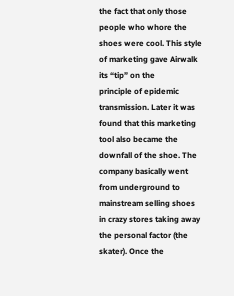the fact that only those
people who whore the shoes were cool. This style of marketing gave Airwalk its “tip” on the
principle of epidemic transmission. Later it was found that this marketing tool also became the
downfall of the shoe. The company basically went from underground to mainstream selling shoes
in crazy stores taking away the personal factor (the skater). Once the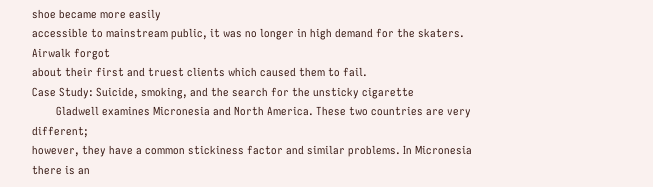shoe became more easily
accessible to mainstream public, it was no longer in high demand for the skaters. Airwalk forgot
about their first and truest clients which caused them to fail.
Case Study: Suicide, smoking, and the search for the unsticky cigarette
        Gladwell examines Micronesia and North America. These two countries are very different;
however, they have a common stickiness factor and similar problems. In Micronesia there is an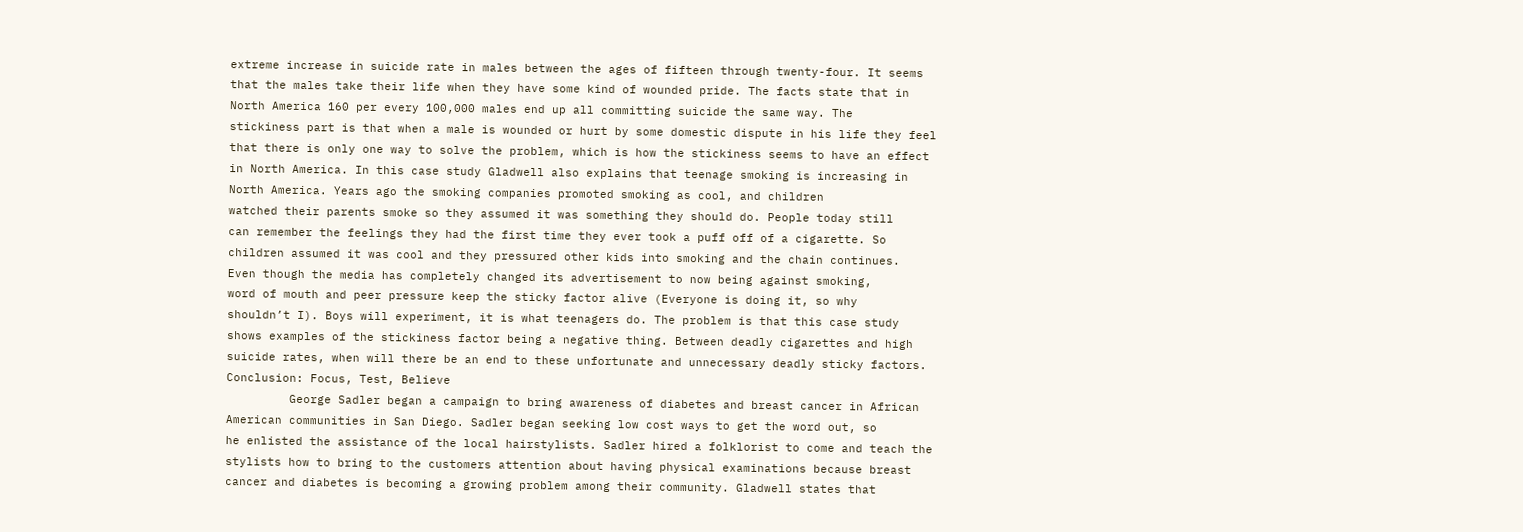extreme increase in suicide rate in males between the ages of fifteen through twenty-four. It seems
that the males take their life when they have some kind of wounded pride. The facts state that in
North America 160 per every 100,000 males end up all committing suicide the same way. The
stickiness part is that when a male is wounded or hurt by some domestic dispute in his life they feel
that there is only one way to solve the problem, which is how the stickiness seems to have an effect
in North America. In this case study Gladwell also explains that teenage smoking is increasing in
North America. Years ago the smoking companies promoted smoking as cool, and children
watched their parents smoke so they assumed it was something they should do. People today still
can remember the feelings they had the first time they ever took a puff off of a cigarette. So
children assumed it was cool and they pressured other kids into smoking and the chain continues.
Even though the media has completely changed its advertisement to now being against smoking,
word of mouth and peer pressure keep the sticky factor alive (Everyone is doing it, so why
shouldn’t I). Boys will experiment, it is what teenagers do. The problem is that this case study
shows examples of the stickiness factor being a negative thing. Between deadly cigarettes and high
suicide rates, when will there be an end to these unfortunate and unnecessary deadly sticky factors.
Conclusion: Focus, Test, Believe
         George Sadler began a campaign to bring awareness of diabetes and breast cancer in African
American communities in San Diego. Sadler began seeking low cost ways to get the word out, so
he enlisted the assistance of the local hairstylists. Sadler hired a folklorist to come and teach the
stylists how to bring to the customers attention about having physical examinations because breast
cancer and diabetes is becoming a growing problem among their community. Gladwell states that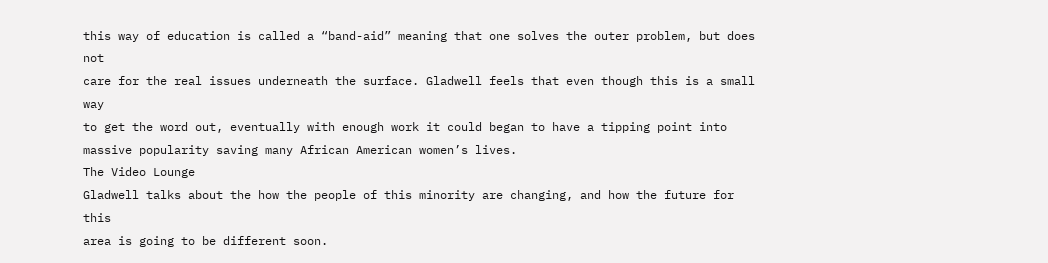this way of education is called a “band-aid” meaning that one solves the outer problem, but does not
care for the real issues underneath the surface. Gladwell feels that even though this is a small way
to get the word out, eventually with enough work it could began to have a tipping point into
massive popularity saving many African American women’s lives.
The Video Lounge
Gladwell talks about the how the people of this minority are changing, and how the future for this
area is going to be different soon.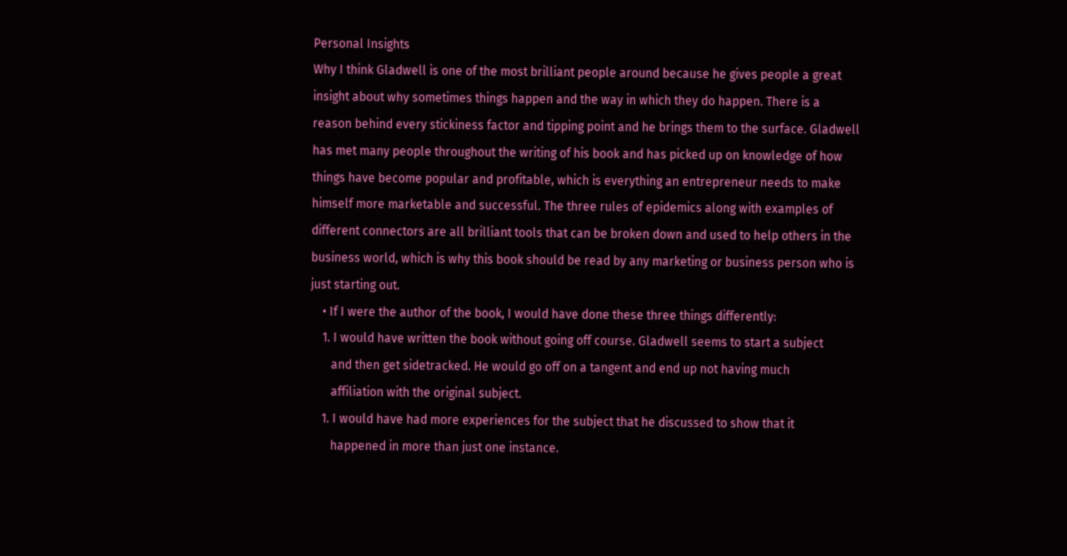Personal Insights
Why I think Gladwell is one of the most brilliant people around because he gives people a great
insight about why sometimes things happen and the way in which they do happen. There is a
reason behind every stickiness factor and tipping point and he brings them to the surface. Gladwell
has met many people throughout the writing of his book and has picked up on knowledge of how
things have become popular and profitable, which is everything an entrepreneur needs to make
himself more marketable and successful. The three rules of epidemics along with examples of
different connectors are all brilliant tools that can be broken down and used to help others in the
business world, which is why this book should be read by any marketing or business person who is
just starting out.
    • If I were the author of the book, I would have done these three things differently:
    1. I would have written the book without going off course. Gladwell seems to start a subject
       and then get sidetracked. He would go off on a tangent and end up not having much
       affiliation with the original subject.
    1. I would have had more experiences for the subject that he discussed to show that it
       happened in more than just one instance.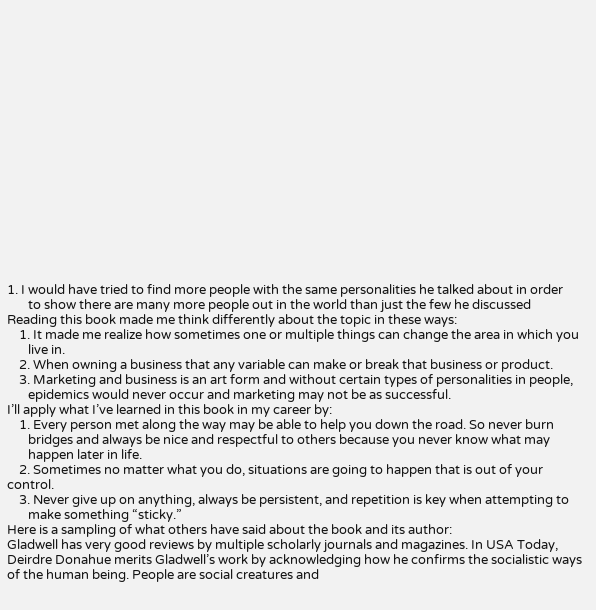1. I would have tried to find more people with the same personalities he talked about in order
       to show there are many more people out in the world than just the few he discussed
Reading this book made me think differently about the topic in these ways:
    1. It made me realize how sometimes one or multiple things can change the area in which you
       live in.
    2. When owning a business that any variable can make or break that business or product.
    3. Marketing and business is an art form and without certain types of personalities in people,
       epidemics would never occur and marketing may not be as successful.
I’ll apply what I’ve learned in this book in my career by:
    1. Every person met along the way may be able to help you down the road. So never burn
       bridges and always be nice and respectful to others because you never know what may
       happen later in life.
    2. Sometimes no matter what you do, situations are going to happen that is out of your control.
    3. Never give up on anything, always be persistent, and repetition is key when attempting to
       make something “sticky.”
Here is a sampling of what others have said about the book and its author:
Gladwell has very good reviews by multiple scholarly journals and magazines. In USA Today,
Deirdre Donahue merits Gladwell’s work by acknowledging how he confirms the socialistic ways
of the human being. People are social creatures and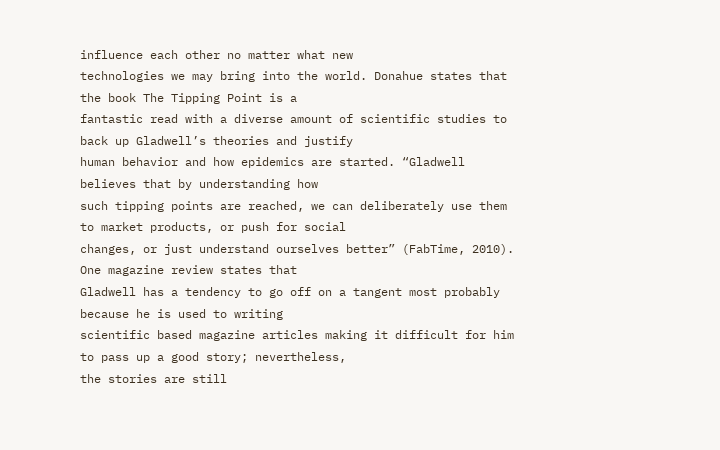influence each other no matter what new
technologies we may bring into the world. Donahue states that the book The Tipping Point is a
fantastic read with a diverse amount of scientific studies to back up Gladwell’s theories and justify
human behavior and how epidemics are started. “Gladwell believes that by understanding how
such tipping points are reached, we can deliberately use them to market products, or push for social
changes, or just understand ourselves better” (FabTime, 2010). One magazine review states that
Gladwell has a tendency to go off on a tangent most probably because he is used to writing
scientific based magazine articles making it difficult for him to pass up a good story; nevertheless,
the stories are still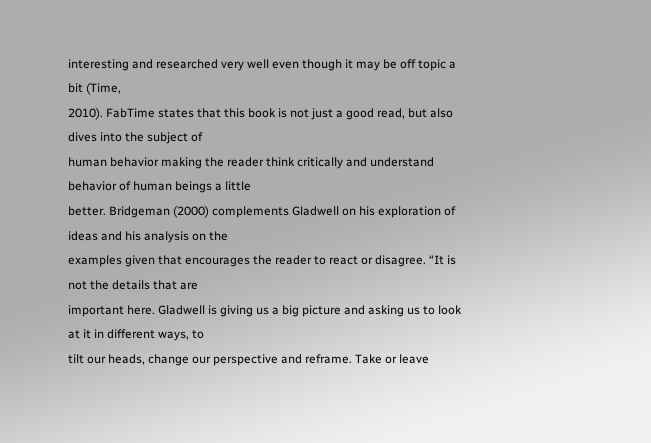interesting and researched very well even though it may be off topic a bit (Time,
2010). FabTime states that this book is not just a good read, but also dives into the subject of
human behavior making the reader think critically and understand behavior of human beings a little
better. Bridgeman (2000) complements Gladwell on his exploration of ideas and his analysis on the
examples given that encourages the reader to react or disagree. “It is not the details that are
important here. Gladwell is giving us a big picture and asking us to look at it in different ways, to
tilt our heads, change our perspective and reframe. Take or leave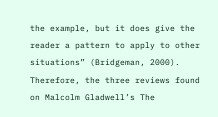the example, but it does give the
reader a pattern to apply to other situations” (Bridgeman, 2000). Therefore, the three reviews found
on Malcolm Gladwell’s The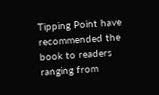Tipping Point have recommended the book to readers ranging from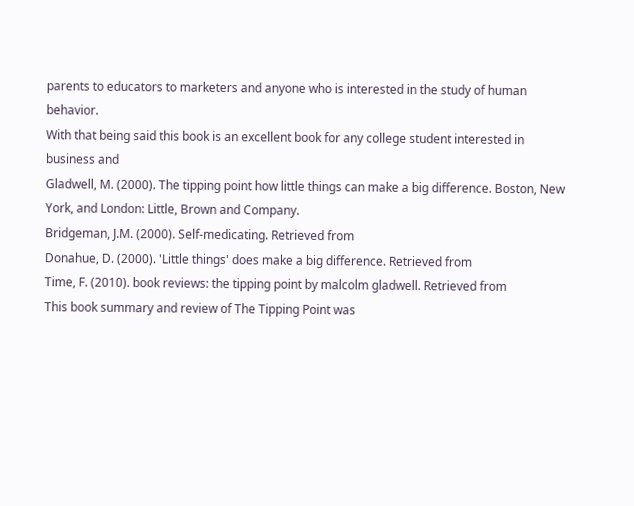parents to educators to marketers and anyone who is interested in the study of human behavior.
With that being said this book is an excellent book for any college student interested in business and
Gladwell, M. (2000). The tipping point how little things can make a big difference. Boston, New
York, and London: Little, Brown and Company.
Bridgeman, J.M. (2000). Self-medicating. Retrieved from
Donahue, D. (2000). 'Little things' does make a big difference. Retrieved from
Time, F. (2010). book reviews: the tipping point by malcolm gladwell. Retrieved from
This book summary and review of The Tipping Point was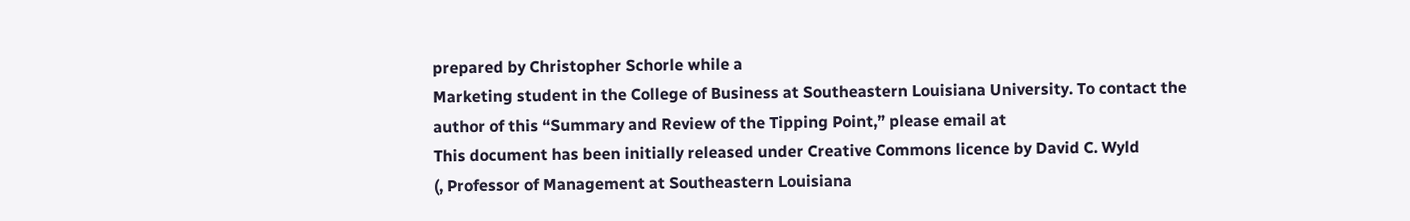prepared by Christopher Schorle while a
Marketing student in the College of Business at Southeastern Louisiana University. To contact the
author of this “Summary and Review of the Tipping Point,” please email at
This document has been initially released under Creative Commons licence by David C. Wyld
(, Professor of Management at Southeastern Louisiana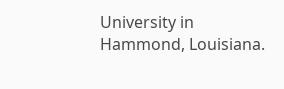University in
Hammond, Louisiana.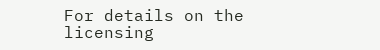For details on the licensing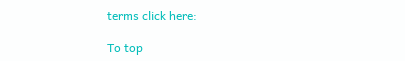terms click here:

To top